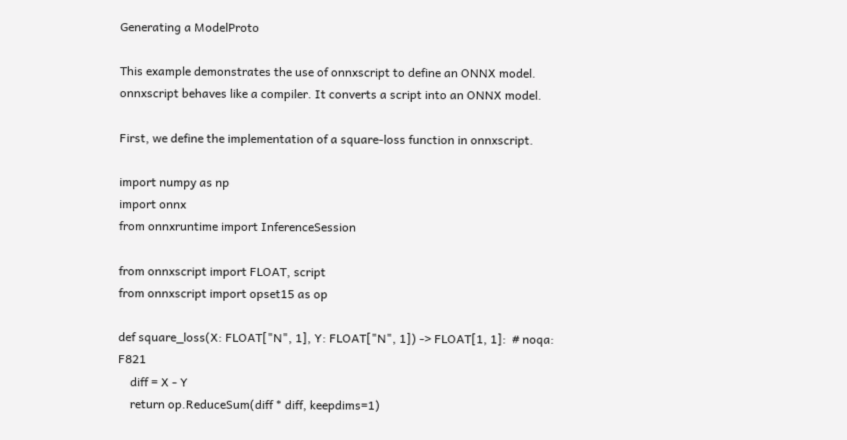Generating a ModelProto

This example demonstrates the use of onnxscript to define an ONNX model. onnxscript behaves like a compiler. It converts a script into an ONNX model.

First, we define the implementation of a square-loss function in onnxscript.

import numpy as np
import onnx
from onnxruntime import InferenceSession

from onnxscript import FLOAT, script
from onnxscript import opset15 as op

def square_loss(X: FLOAT["N", 1], Y: FLOAT["N", 1]) -> FLOAT[1, 1]:  # noqa: F821
    diff = X - Y
    return op.ReduceSum(diff * diff, keepdims=1)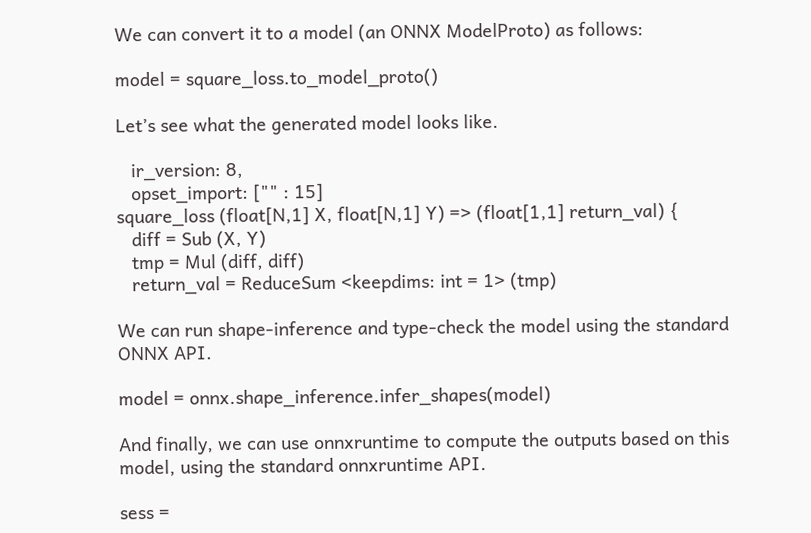We can convert it to a model (an ONNX ModelProto) as follows:

model = square_loss.to_model_proto()

Let’s see what the generated model looks like.

   ir_version: 8,
   opset_import: ["" : 15]
square_loss (float[N,1] X, float[N,1] Y) => (float[1,1] return_val) {
   diff = Sub (X, Y)
   tmp = Mul (diff, diff)
   return_val = ReduceSum <keepdims: int = 1> (tmp)

We can run shape-inference and type-check the model using the standard ONNX API.

model = onnx.shape_inference.infer_shapes(model)

And finally, we can use onnxruntime to compute the outputs based on this model, using the standard onnxruntime API.

sess =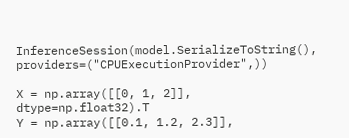InferenceSession(model.SerializeToString(), providers=("CPUExecutionProvider",))

X = np.array([[0, 1, 2]], dtype=np.float32).T
Y = np.array([[0.1, 1.2, 2.3]],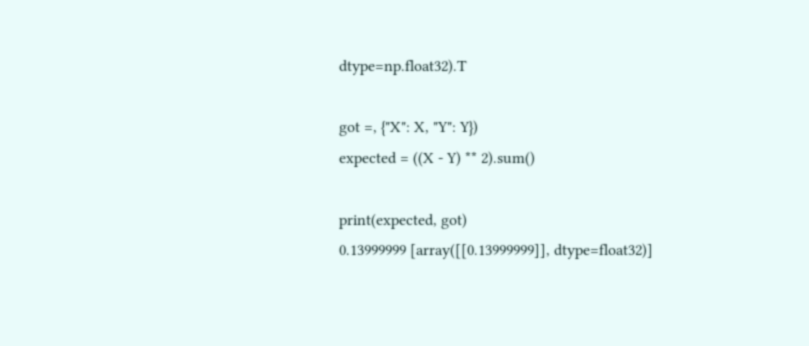dtype=np.float32).T

got =, {"X": X, "Y": Y})
expected = ((X - Y) ** 2).sum()

print(expected, got)
0.13999999 [array([[0.13999999]], dtype=float32)]